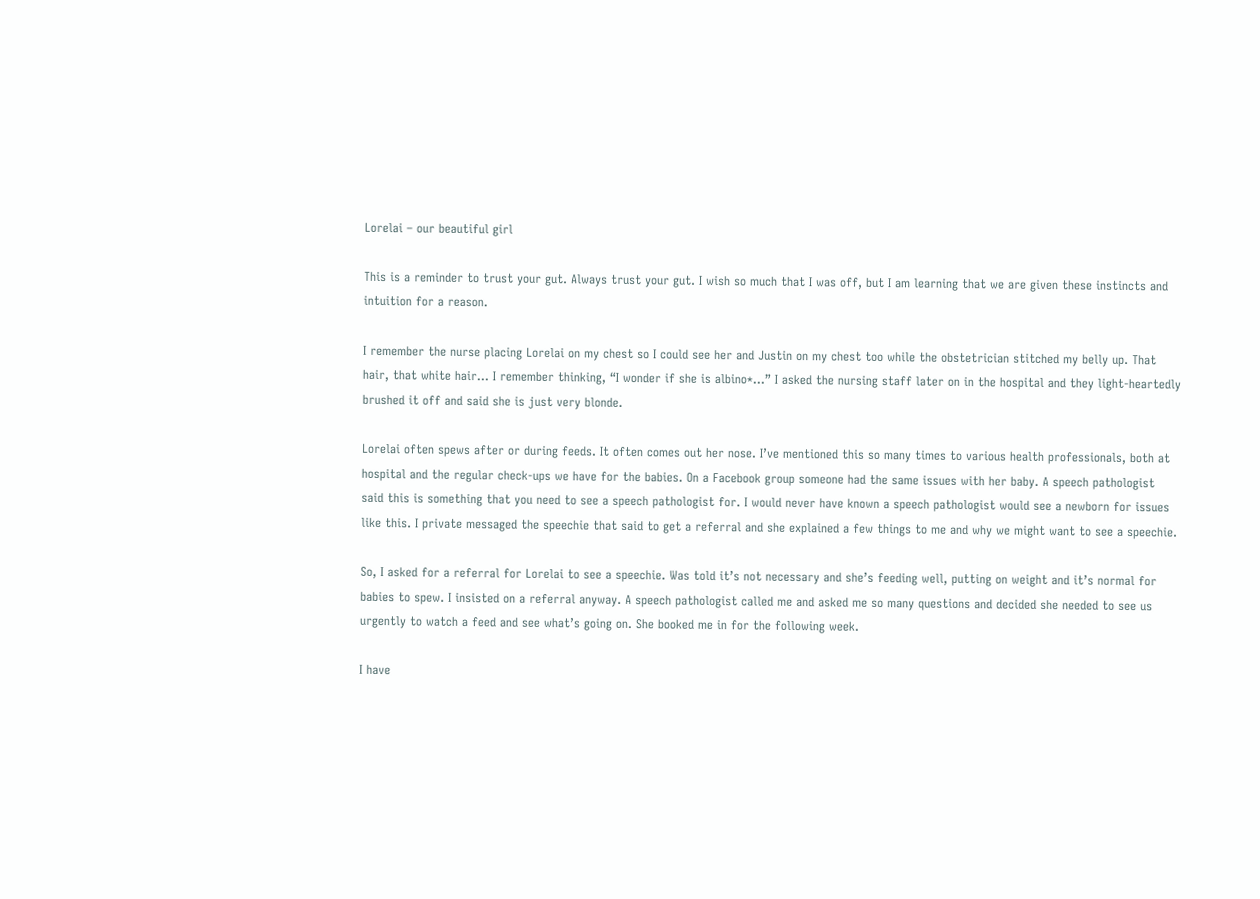Lorelai – our beautiful girl

This is a reminder to trust your gut. Always trust your gut. I wish so much that I was off, but I am learning that we are given these instincts and intuition for a reason.

I remember the nurse placing Lorelai on my chest so I could see her and Justin on my chest too while the obstetrician stitched my belly up. That hair, that white hair… I remember thinking, “I wonder if she is albino*…” I asked the nursing staff later on in the hospital and they light-heartedly brushed it off and said she is just very blonde.

Lorelai often spews after or during feeds. It often comes out her nose. I’ve mentioned this so many times to various health professionals, both at hospital and the regular check-ups we have for the babies. On a Facebook group someone had the same issues with her baby. A speech pathologist said this is something that you need to see a speech pathologist for. I would never have known a speech pathologist would see a newborn for issues like this. I private messaged the speechie that said to get a referral and she explained a few things to me and why we might want to see a speechie.

So, I asked for a referral for Lorelai to see a speechie. Was told it’s not necessary and she’s feeding well, putting on weight and it’s normal for babies to spew. I insisted on a referral anyway. A speech pathologist called me and asked me so many questions and decided she needed to see us urgently to watch a feed and see what’s going on. She booked me in for the following week.

I have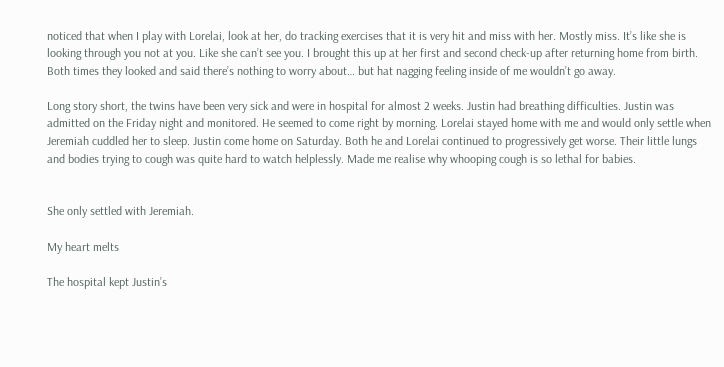noticed that when I play with Lorelai, look at her, do tracking exercises that it is very hit and miss with her. Mostly miss. It’s like she is looking through you not at you. Like she can’t see you. I brought this up at her first and second check-up after returning home from birth. Both times they looked and said there’s nothing to worry about… but hat nagging feeling inside of me wouldn’t go away.

Long story short, the twins have been very sick and were in hospital for almost 2 weeks. Justin had breathing difficulties. Justin was admitted on the Friday night and monitored. He seemed to come right by morning. Lorelai stayed home with me and would only settle when Jeremiah cuddled her to sleep. Justin come home on Saturday. Both he and Lorelai continued to progressively get worse. Their little lungs and bodies trying to cough was quite hard to watch helplessly. Made me realise why whooping cough is so lethal for babies.


She only settled with Jeremiah.

My heart melts

The hospital kept Justin’s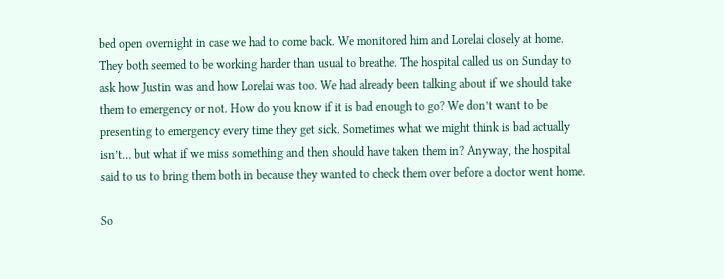bed open overnight in case we had to come back. We monitored him and Lorelai closely at home. They both seemed to be working harder than usual to breathe. The hospital called us on Sunday to ask how Justin was and how Lorelai was too. We had already been talking about if we should take them to emergency or not. How do you know if it is bad enough to go? We don’t want to be presenting to emergency every time they get sick. Sometimes what we might think is bad actually isn’t… but what if we miss something and then should have taken them in? Anyway, the hospital said to us to bring them both in because they wanted to check them over before a doctor went home.

So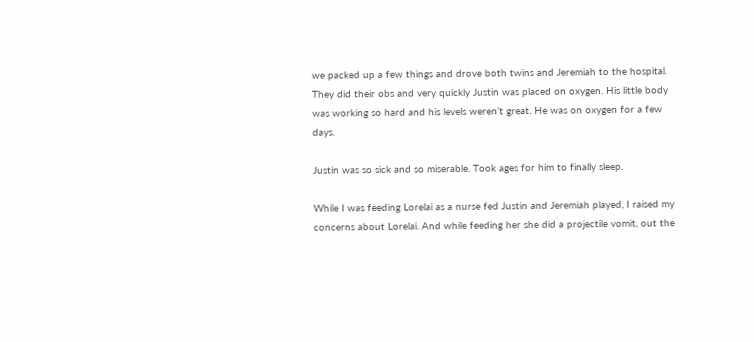we packed up a few things and drove both twins and Jeremiah to the hospital. They did their obs and very quickly Justin was placed on oxygen. His little body was working so hard and his levels weren’t great. He was on oxygen for a few days.

Justin was so sick and so miserable. Took ages for him to finally sleep.

While I was feeding Lorelai as a nurse fed Justin and Jeremiah played, I raised my concerns about Lorelai. And while feeding her she did a projectile vomit, out the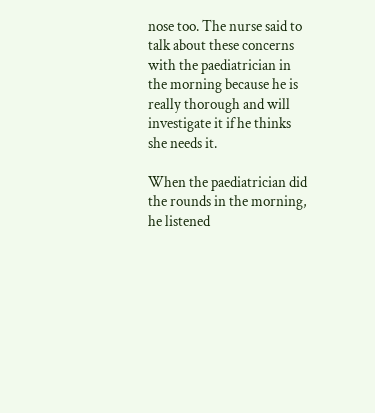nose too. The nurse said to talk about these concerns with the paediatrician in the morning because he is really thorough and will investigate it if he thinks she needs it.

When the paediatrician did the rounds in the morning, he listened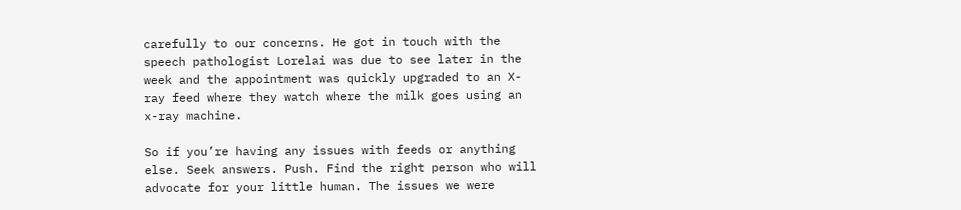carefully to our concerns. He got in touch with the speech pathologist Lorelai was due to see later in the week and the appointment was quickly upgraded to an X-ray feed where they watch where the milk goes using an x-ray machine.

So if you’re having any issues with feeds or anything else. Seek answers. Push. Find the right person who will advocate for your little human. The issues we were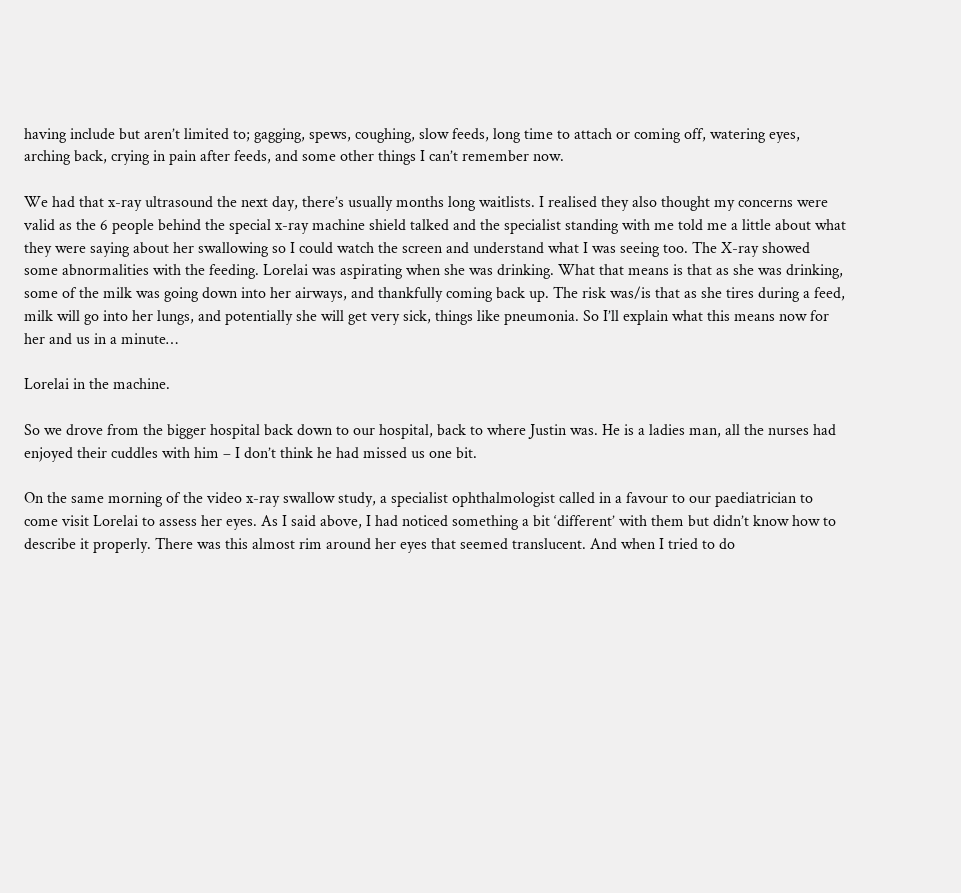having include but aren’t limited to; gagging, spews, coughing, slow feeds, long time to attach or coming off, watering eyes, arching back, crying in pain after feeds, and some other things I can’t remember now.

We had that x-ray ultrasound the next day, there’s usually months long waitlists. I realised they also thought my concerns were valid as the 6 people behind the special x-ray machine shield talked and the specialist standing with me told me a little about what they were saying about her swallowing so I could watch the screen and understand what I was seeing too. The X-ray showed some abnormalities with the feeding. Lorelai was aspirating when she was drinking. What that means is that as she was drinking, some of the milk was going down into her airways, and thankfully coming back up. The risk was/is that as she tires during a feed, milk will go into her lungs, and potentially she will get very sick, things like pneumonia. So I’ll explain what this means now for her and us in a minute…

Lorelai in the machine.

So we drove from the bigger hospital back down to our hospital, back to where Justin was. He is a ladies man, all the nurses had enjoyed their cuddles with him – I don’t think he had missed us one bit.

On the same morning of the video x-ray swallow study, a specialist ophthalmologist called in a favour to our paediatrician to come visit Lorelai to assess her eyes. As I said above, I had noticed something a bit ‘different’ with them but didn’t know how to describe it properly. There was this almost rim around her eyes that seemed translucent. And when I tried to do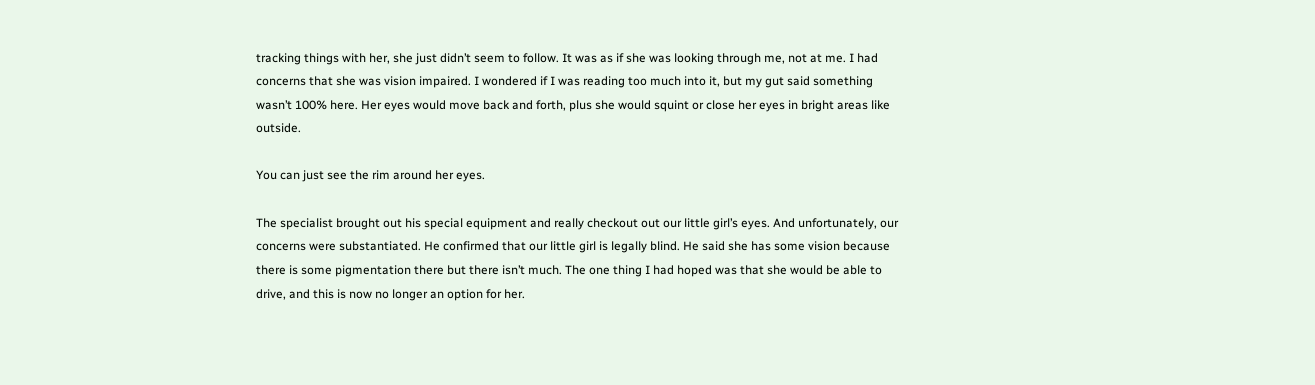tracking things with her, she just didn’t seem to follow. It was as if she was looking through me, not at me. I had concerns that she was vision impaired. I wondered if I was reading too much into it, but my gut said something wasn’t 100% here. Her eyes would move back and forth, plus she would squint or close her eyes in bright areas like outside.

You can just see the rim around her eyes.

The specialist brought out his special equipment and really checkout out our little girl’s eyes. And unfortunately, our concerns were substantiated. He confirmed that our little girl is legally blind. He said she has some vision because there is some pigmentation there but there isn’t much. The one thing I had hoped was that she would be able to drive, and this is now no longer an option for her.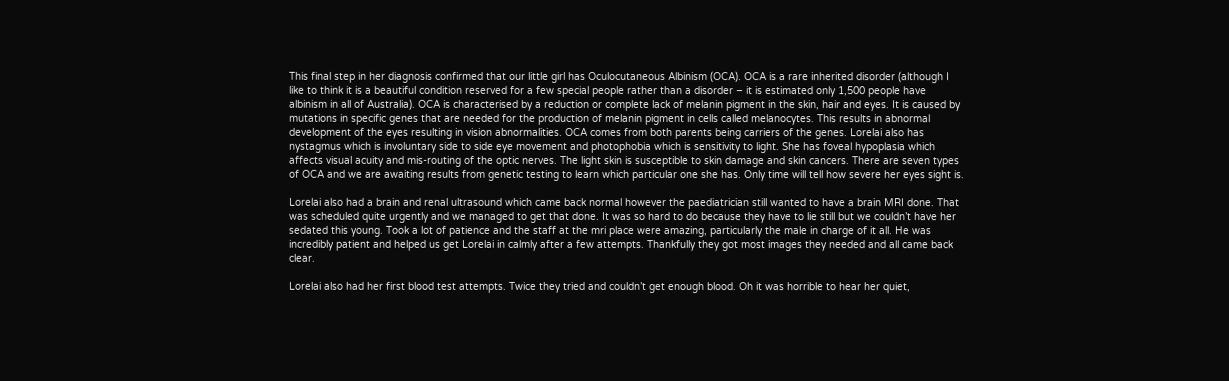This final step in her diagnosis confirmed that our little girl has Oculocutaneous Albinism (OCA). OCA is a rare inherited disorder (although I like to think it is a beautiful condition reserved for a few special people rather than a disorder – it is estimated only 1,500 people have albinism in all of Australia). OCA is characterised by a reduction or complete lack of melanin pigment in the skin, hair and eyes. It is caused by mutations in specific genes that are needed for the production of melanin pigment in cells called melanocytes. This results in abnormal development of the eyes resulting in vision abnormalities. OCA comes from both parents being carriers of the genes. Lorelai also has nystagmus which is involuntary side to side eye movement and photophobia which is sensitivity to light. She has foveal hypoplasia which affects visual acuity and mis-routing of the optic nerves. The light skin is susceptible to skin damage and skin cancers. There are seven types of OCA and we are awaiting results from genetic testing to learn which particular one she has. Only time will tell how severe her eyes sight is.

Lorelai also had a brain and renal ultrasound which came back normal however the paediatrician still wanted to have a brain MRI done. That was scheduled quite urgently and we managed to get that done. It was so hard to do because they have to lie still but we couldn’t have her sedated this young. Took a lot of patience and the staff at the mri place were amazing, particularly the male in charge of it all. He was incredibly patient and helped us get Lorelai in calmly after a few attempts. Thankfully they got most images they needed and all came back clear.

Lorelai also had her first blood test attempts. Twice they tried and couldn’t get enough blood. Oh it was horrible to hear her quiet,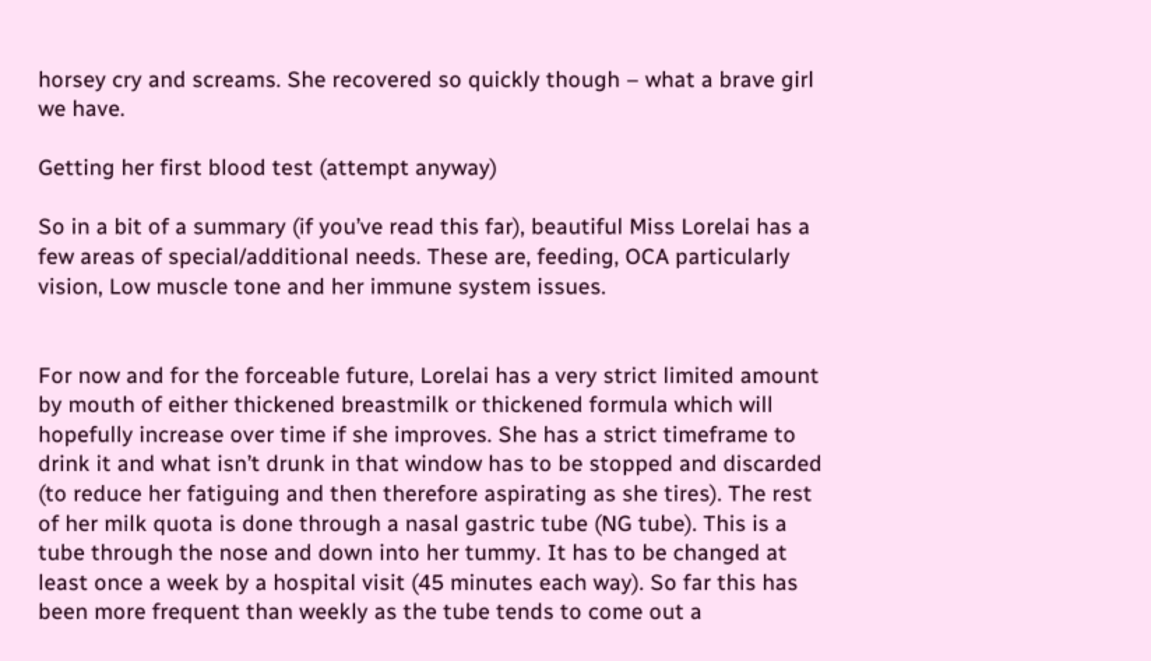horsey cry and screams. She recovered so quickly though – what a brave girl we have.

Getting her first blood test (attempt anyway)

So in a bit of a summary (if you’ve read this far), beautiful Miss Lorelai has a few areas of special/additional needs. These are, feeding, OCA particularly vision, Low muscle tone and her immune system issues.


For now and for the forceable future, Lorelai has a very strict limited amount by mouth of either thickened breastmilk or thickened formula which will hopefully increase over time if she improves. She has a strict timeframe to drink it and what isn’t drunk in that window has to be stopped and discarded (to reduce her fatiguing and then therefore aspirating as she tires). The rest of her milk quota is done through a nasal gastric tube (NG tube). This is a tube through the nose and down into her tummy. It has to be changed at least once a week by a hospital visit (45 minutes each way). So far this has been more frequent than weekly as the tube tends to come out a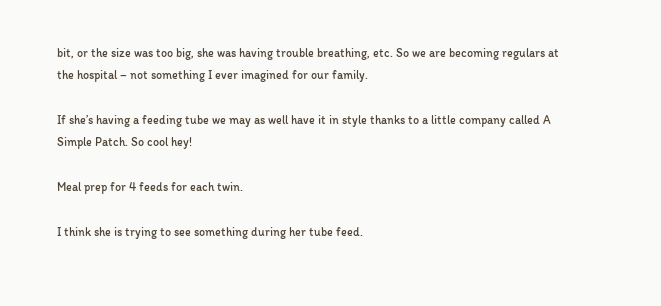bit, or the size was too big, she was having trouble breathing, etc. So we are becoming regulars at the hospital – not something I ever imagined for our family.

If she’s having a feeding tube we may as well have it in style thanks to a little company called A Simple Patch. So cool hey!

Meal prep for 4 feeds for each twin.

I think she is trying to see something during her tube feed.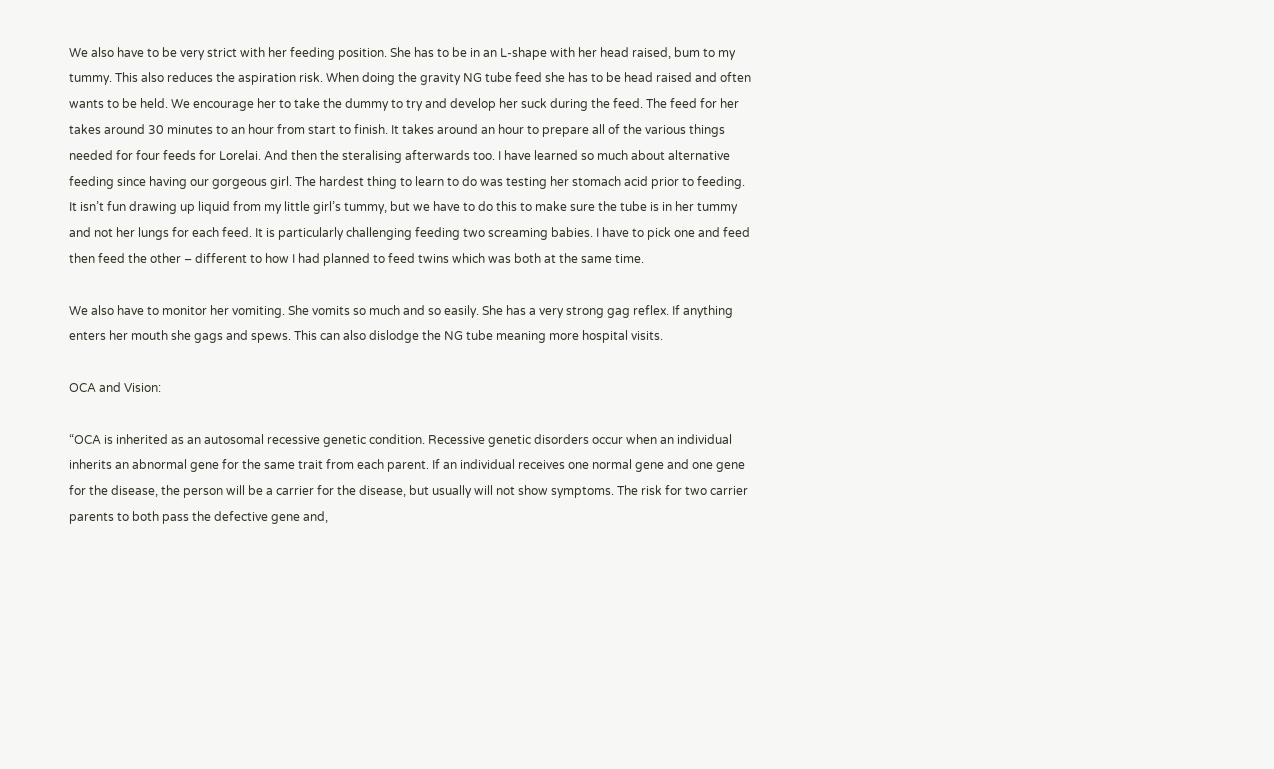We also have to be very strict with her feeding position. She has to be in an L-shape with her head raised, bum to my tummy. This also reduces the aspiration risk. When doing the gravity NG tube feed she has to be head raised and often wants to be held. We encourage her to take the dummy to try and develop her suck during the feed. The feed for her takes around 30 minutes to an hour from start to finish. It takes around an hour to prepare all of the various things needed for four feeds for Lorelai. And then the steralising afterwards too. I have learned so much about alternative feeding since having our gorgeous girl. The hardest thing to learn to do was testing her stomach acid prior to feeding. It isn’t fun drawing up liquid from my little girl’s tummy, but we have to do this to make sure the tube is in her tummy and not her lungs for each feed. It is particularly challenging feeding two screaming babies. I have to pick one and feed then feed the other – different to how I had planned to feed twins which was both at the same time.

We also have to monitor her vomiting. She vomits so much and so easily. She has a very strong gag reflex. If anything enters her mouth she gags and spews. This can also dislodge the NG tube meaning more hospital visits.

OCA and Vision:

“OCA is inherited as an autosomal recessive genetic condition. Recessive genetic disorders occur when an individual inherits an abnormal gene for the same trait from each parent. If an individual receives one normal gene and one gene for the disease, the person will be a carrier for the disease, but usually will not show symptoms. The risk for two carrier parents to both pass the defective gene and,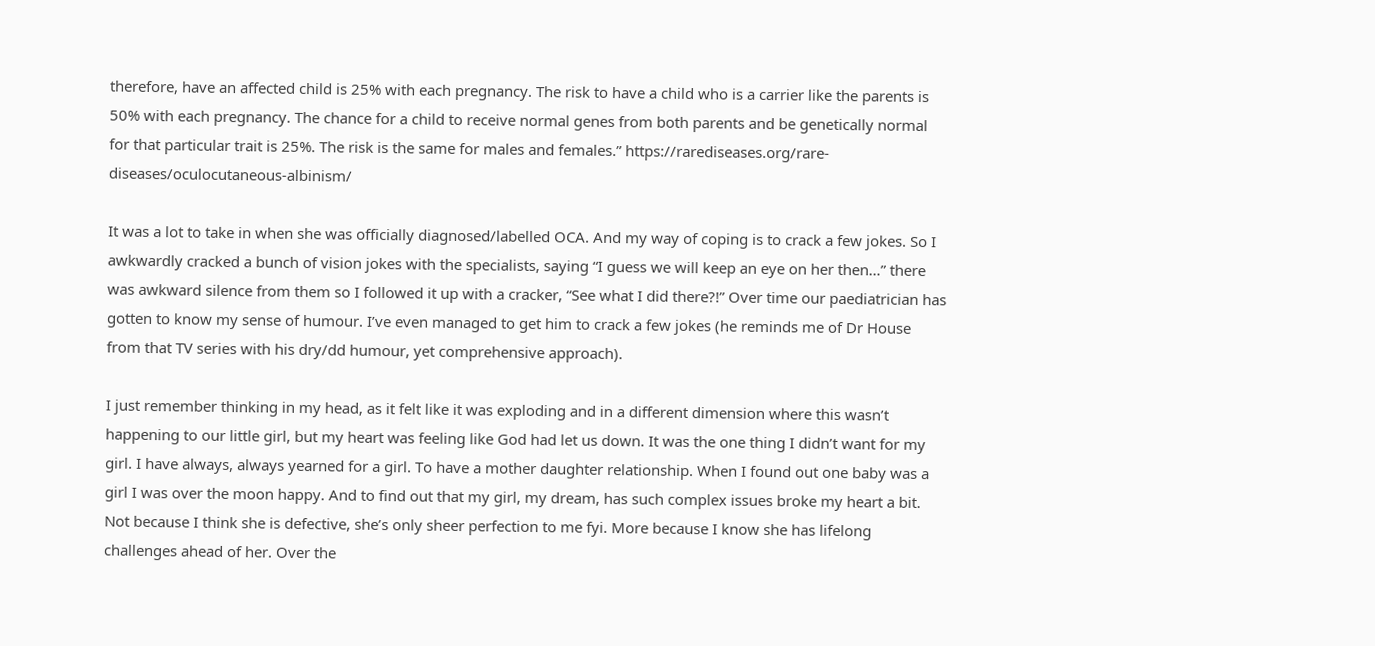therefore, have an affected child is 25% with each pregnancy. The risk to have a child who is a carrier like the parents is 50% with each pregnancy. The chance for a child to receive normal genes from both parents and be genetically normal for that particular trait is 25%. The risk is the same for males and females.” https://rarediseases.org/rare-diseases/oculocutaneous-albinism/

It was a lot to take in when she was officially diagnosed/labelled OCA. And my way of coping is to crack a few jokes. So I awkwardly cracked a bunch of vision jokes with the specialists, saying “I guess we will keep an eye on her then…” there was awkward silence from them so I followed it up with a cracker, “See what I did there?!” Over time our paediatrician has gotten to know my sense of humour. I’ve even managed to get him to crack a few jokes (he reminds me of Dr House from that TV series with his dry/dd humour, yet comprehensive approach).

I just remember thinking in my head, as it felt like it was exploding and in a different dimension where this wasn’t happening to our little girl, but my heart was feeling like God had let us down. It was the one thing I didn’t want for my girl. I have always, always yearned for a girl. To have a mother daughter relationship. When I found out one baby was a girl I was over the moon happy. And to find out that my girl, my dream, has such complex issues broke my heart a bit. Not because I think she is defective, she’s only sheer perfection to me fyi. More because I know she has lifelong challenges ahead of her. Over the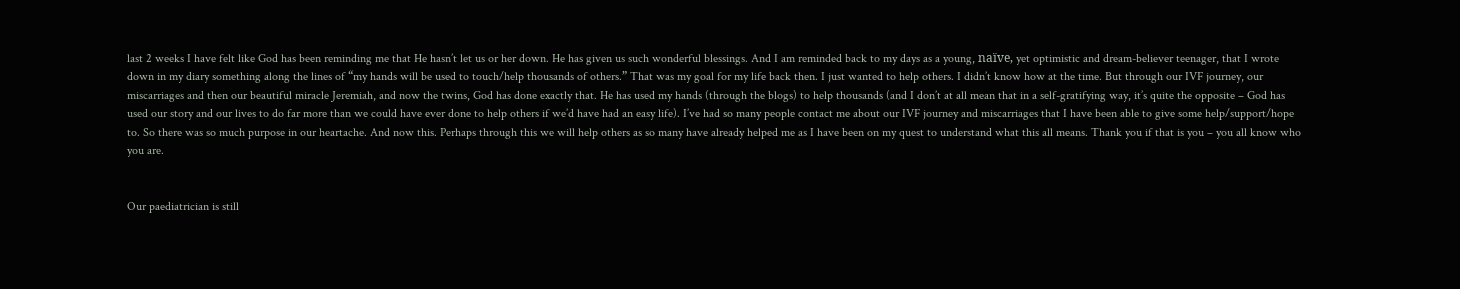last 2 weeks I have felt like God has been reminding me that He hasn’t let us or her down. He has given us such wonderful blessings. And I am reminded back to my days as a young, naïve, yet optimistic and dream-believer teenager, that I wrote down in my diary something along the lines of “my hands will be used to touch/help thousands of others.” That was my goal for my life back then. I just wanted to help others. I didn’t know how at the time. But through our IVF journey, our miscarriages and then our beautiful miracle Jeremiah, and now the twins, God has done exactly that. He has used my hands (through the blogs) to help thousands (and I don’t at all mean that in a self-gratifying way, it’s quite the opposite – God has used our story and our lives to do far more than we could have ever done to help others if we’d have had an easy life). I’ve had so many people contact me about our IVF journey and miscarriages that I have been able to give some help/support/hope to. So there was so much purpose in our heartache. And now this. Perhaps through this we will help others as so many have already helped me as I have been on my quest to understand what this all means. Thank you if that is you – you all know who you are.


Our paediatrician is still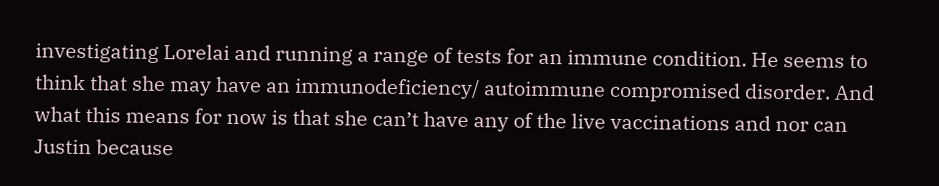investigating Lorelai and running a range of tests for an immune condition. He seems to think that she may have an immunodeficiency/ autoimmune compromised disorder. And what this means for now is that she can’t have any of the live vaccinations and nor can Justin because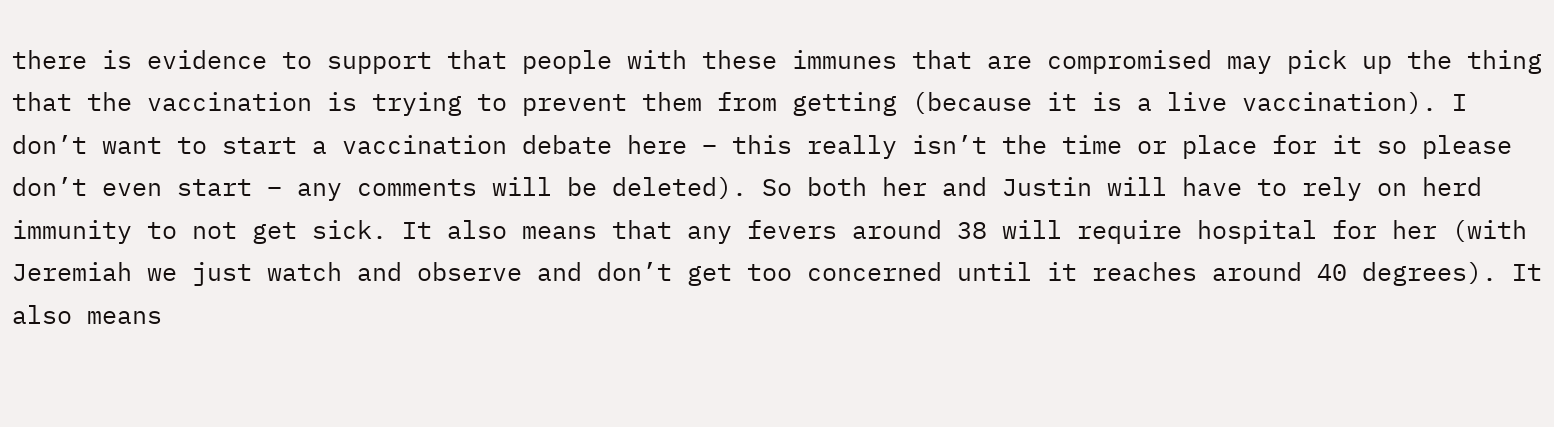there is evidence to support that people with these immunes that are compromised may pick up the thing that the vaccination is trying to prevent them from getting (because it is a live vaccination). I don’t want to start a vaccination debate here – this really isn’t the time or place for it so please don’t even start – any comments will be deleted). So both her and Justin will have to rely on herd immunity to not get sick. It also means that any fevers around 38 will require hospital for her (with Jeremiah we just watch and observe and don’t get too concerned until it reaches around 40 degrees). It also means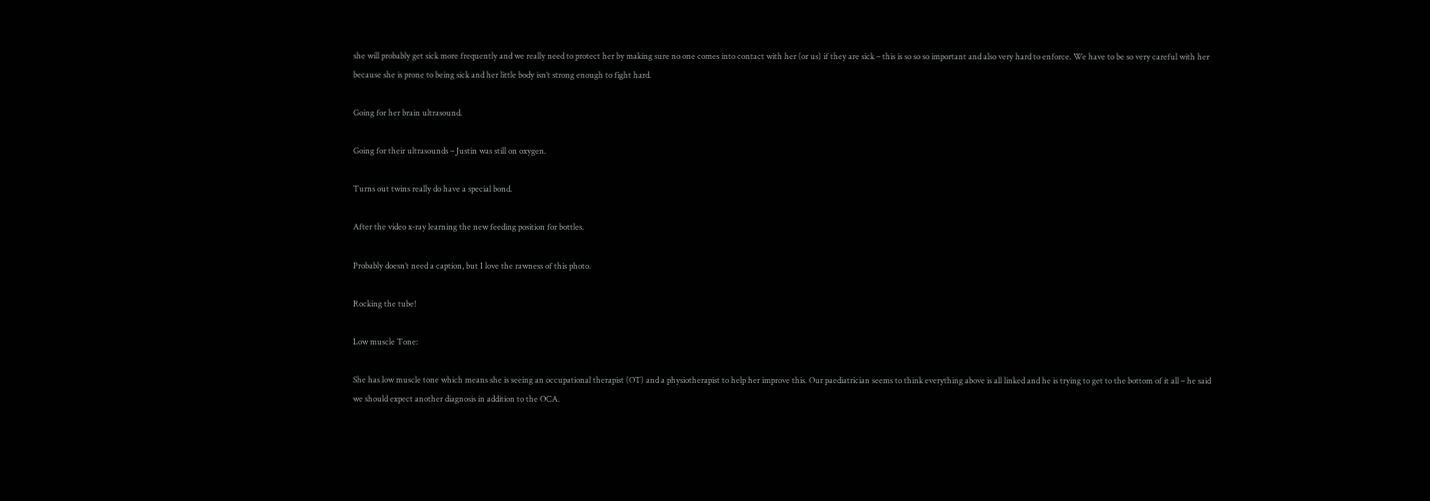she will probably get sick more frequently and we really need to protect her by making sure no one comes into contact with her (or us) if they are sick – this is so so so important and also very hard to enforce. We have to be so very careful with her because she is prone to being sick and her little body isn’t strong enough to fight hard.

Going for her brain ultrasound.

Going for their ultrasounds – Justin was still on oxygen.

Turns out twins really do have a special bond.

After the video x-ray learning the new feeding position for bottles.

Probably doesn’t need a caption, but I love the rawness of this photo.

Rocking the tube!

Low muscle Tone:

She has low muscle tone which means she is seeing an occupational therapist (OT) and a physiotherapist to help her improve this. Our paediatrician seems to think everything above is all linked and he is trying to get to the bottom of it all – he said we should expect another diagnosis in addition to the OCA.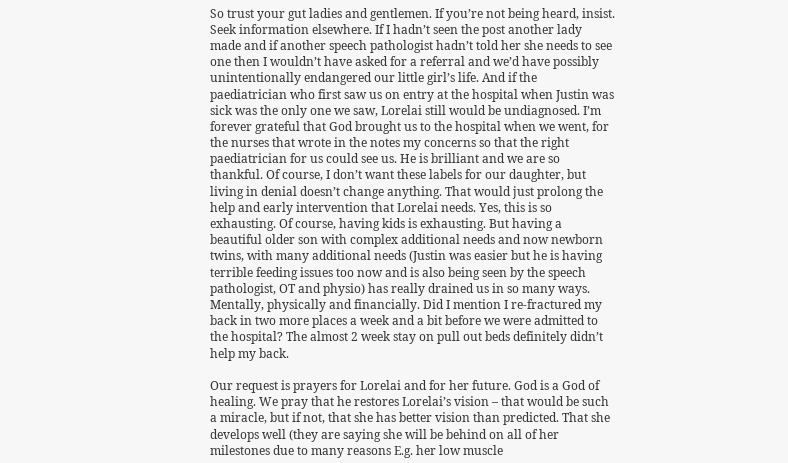So trust your gut ladies and gentlemen. If you’re not being heard, insist. Seek information elsewhere. If I hadn’t seen the post another lady made and if another speech pathologist hadn’t told her she needs to see one then I wouldn’t have asked for a referral and we’d have possibly unintentionally endangered our little girl’s life. And if the paediatrician who first saw us on entry at the hospital when Justin was sick was the only one we saw, Lorelai still would be undiagnosed. I’m forever grateful that God brought us to the hospital when we went, for the nurses that wrote in the notes my concerns so that the right paediatrician for us could see us. He is brilliant and we are so thankful. Of course, I don’t want these labels for our daughter, but living in denial doesn’t change anything. That would just prolong the help and early intervention that Lorelai needs. Yes, this is so exhausting. Of course, having kids is exhausting. But having a beautiful older son with complex additional needs and now newborn twins, with many additional needs (Justin was easier but he is having terrible feeding issues too now and is also being seen by the speech pathologist, OT and physio) has really drained us in so many ways. Mentally, physically and financially. Did I mention I re-fractured my back in two more places a week and a bit before we were admitted to the hospital? The almost 2 week stay on pull out beds definitely didn’t help my back.

Our request is prayers for Lorelai and for her future. God is a God of healing. We pray that he restores Lorelai’s vision – that would be such a miracle, but if not, that she has better vision than predicted. That she develops well (they are saying she will be behind on all of her milestones due to many reasons E.g. her low muscle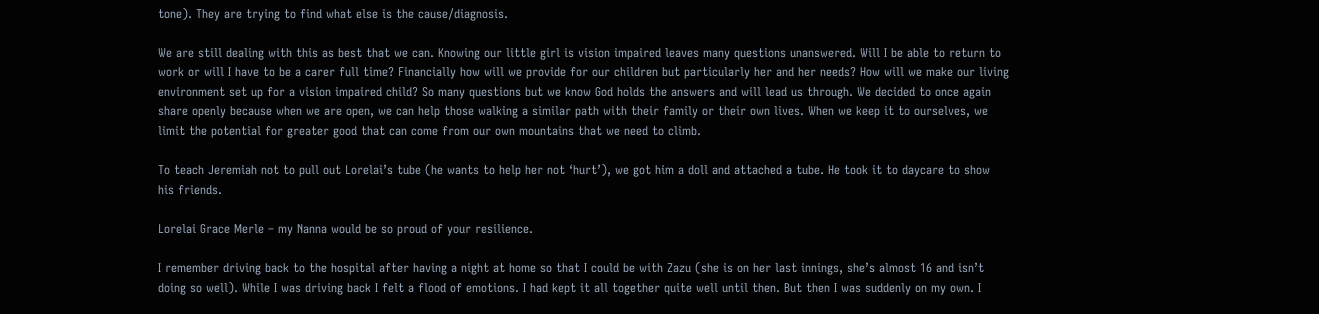tone). They are trying to find what else is the cause/diagnosis.

We are still dealing with this as best that we can. Knowing our little girl is vision impaired leaves many questions unanswered. Will I be able to return to work or will I have to be a carer full time? Financially how will we provide for our children but particularly her and her needs? How will we make our living environment set up for a vision impaired child? So many questions but we know God holds the answers and will lead us through. We decided to once again share openly because when we are open, we can help those walking a similar path with their family or their own lives. When we keep it to ourselves, we limit the potential for greater good that can come from our own mountains that we need to climb.

To teach Jeremiah not to pull out Lorelai’s tube (he wants to help her not ‘hurt’), we got him a doll and attached a tube. He took it to daycare to show his friends.

Lorelai Grace Merle – my Nanna would be so proud of your resilience.

I remember driving back to the hospital after having a night at home so that I could be with Zazu (she is on her last innings, she’s almost 16 and isn’t doing so well). While I was driving back I felt a flood of emotions. I had kept it all together quite well until then. But then I was suddenly on my own. I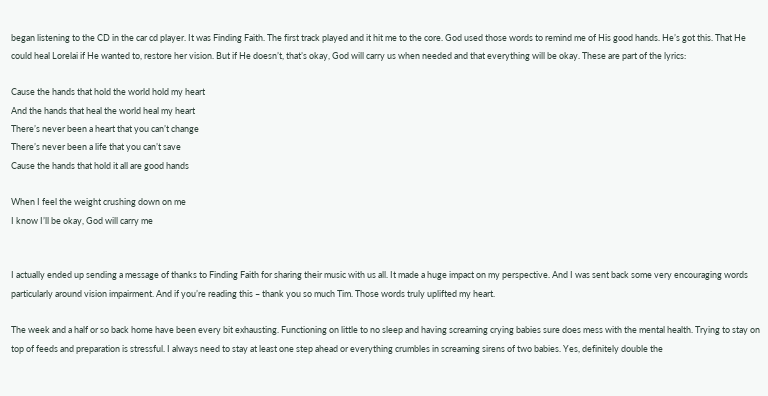began listening to the CD in the car cd player. It was Finding Faith. The first track played and it hit me to the core. God used those words to remind me of His good hands. He’s got this. That He could heal Lorelai if He wanted to, restore her vision. But if He doesn’t, that’s okay, God will carry us when needed and that everything will be okay. These are part of the lyrics:

Cause the hands that hold the world hold my heart
And the hands that heal the world heal my heart
There’s never been a heart that you can’t change
There’s never been a life that you can’t save
Cause the hands that hold it all are good hands

When I feel the weight crushing down on me
I know I’ll be okay, God will carry me


I actually ended up sending a message of thanks to Finding Faith for sharing their music with us all. It made a huge impact on my perspective. And I was sent back some very encouraging words particularly around vision impairment. And if you’re reading this – thank you so much Tim. Those words truly uplifted my heart.

The week and a half or so back home have been every bit exhausting. Functioning on little to no sleep and having screaming crying babies sure does mess with the mental health. Trying to stay on top of feeds and preparation is stressful. I always need to stay at least one step ahead or everything crumbles in screaming sirens of two babies. Yes, definitely double the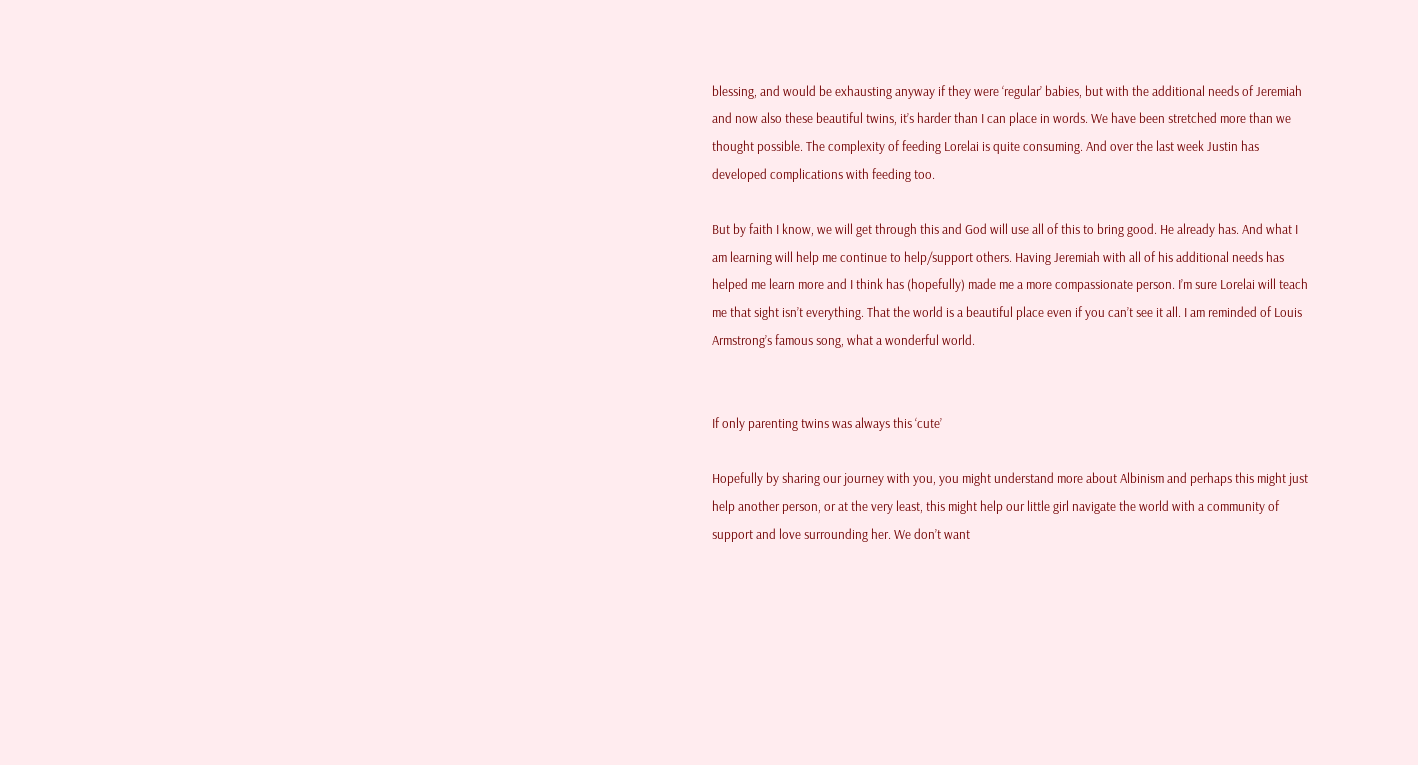blessing, and would be exhausting anyway if they were ‘regular’ babies, but with the additional needs of Jeremiah and now also these beautiful twins, it’s harder than I can place in words. We have been stretched more than we thought possible. The complexity of feeding Lorelai is quite consuming. And over the last week Justin has developed complications with feeding too.

But by faith I know, we will get through this and God will use all of this to bring good. He already has. And what I am learning will help me continue to help/support others. Having Jeremiah with all of his additional needs has helped me learn more and I think has (hopefully) made me a more compassionate person. I’m sure Lorelai will teach me that sight isn’t everything. That the world is a beautiful place even if you can’t see it all. I am reminded of Louis Armstrong’s famous song, what a wonderful world.


If only parenting twins was always this ‘cute’

Hopefully by sharing our journey with you, you might understand more about Albinism and perhaps this might just help another person, or at the very least, this might help our little girl navigate the world with a community of support and love surrounding her. We don’t want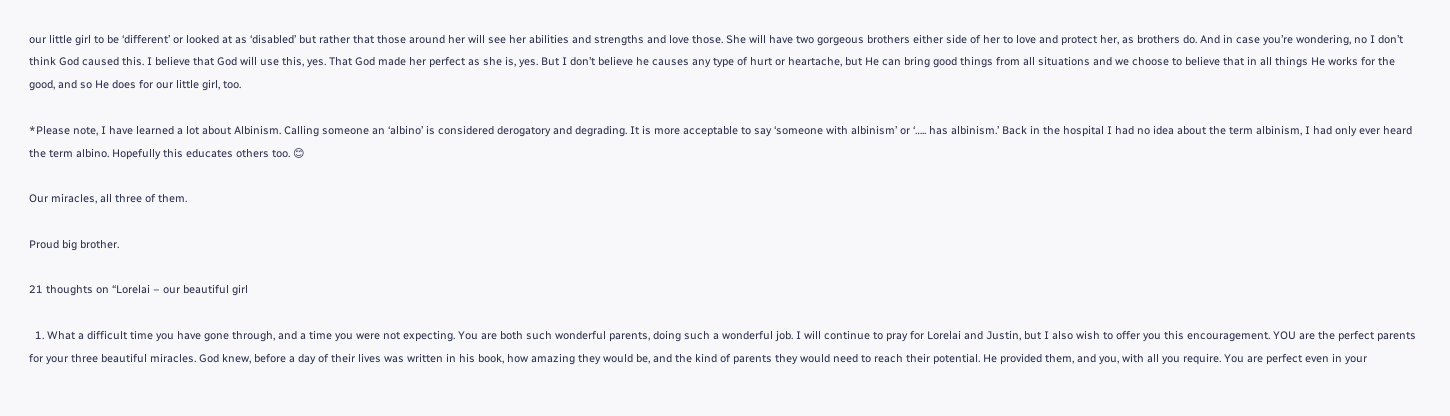our little girl to be ‘different’ or looked at as ‘disabled’ but rather that those around her will see her abilities and strengths and love those. She will have two gorgeous brothers either side of her to love and protect her, as brothers do. And in case you’re wondering, no I don’t think God caused this. I believe that God will use this, yes. That God made her perfect as she is, yes. But I don’t believe he causes any type of hurt or heartache, but He can bring good things from all situations and we choose to believe that in all things He works for the good, and so He does for our little girl, too.

*Please note, I have learned a lot about Albinism. Calling someone an ‘albino’ is considered derogatory and degrading. It is more acceptable to say ‘someone with albinism’ or ‘….. has albinism.’ Back in the hospital I had no idea about the term albinism, I had only ever heard the term albino. Hopefully this educates others too. 😊

Our miracles, all three of them.

Proud big brother.

21 thoughts on “Lorelai – our beautiful girl

  1. What a difficult time you have gone through, and a time you were not expecting. You are both such wonderful parents, doing such a wonderful job. I will continue to pray for Lorelai and Justin, but I also wish to offer you this encouragement. YOU are the perfect parents for your three beautiful miracles. God knew, before a day of their lives was written in his book, how amazing they would be, and the kind of parents they would need to reach their potential. He provided them, and you, with all you require. You are perfect even in your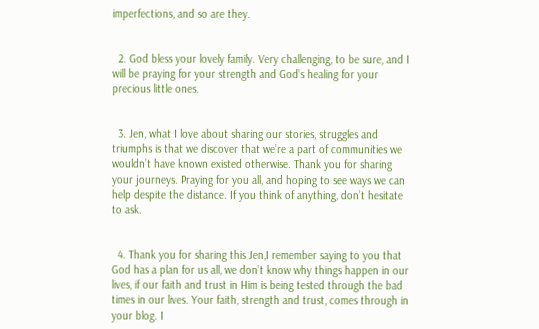imperfections, and so are they.


  2. God bless your lovely family. Very challenging, to be sure, and I will be praying for your strength and God’s healing for your precious little ones.


  3. Jen, what I love about sharing our stories, struggles and triumphs is that we discover that we’re a part of communities we wouldn’t have known existed otherwise. Thank you for sharing your journeys. Praying for you all, and hoping to see ways we can help despite the distance. If you think of anything, don’t hesitate to ask.


  4. Thank you for sharing this Jen,I remember saying to you that God has a plan for us all, we don’t know why things happen in our lives, if our faith and trust in Him is being tested through the bad times in our lives. Your faith, strength and trust, comes through in your blog. I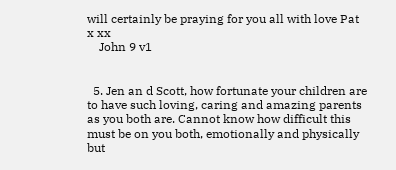will certainly be praying for you all with love Pat x xx
    John 9 v1


  5. Jen an d Scott, how fortunate your children are to have such loving, caring and amazing parents as you both are. Cannot know how difficult this must be on you both, emotionally and physically but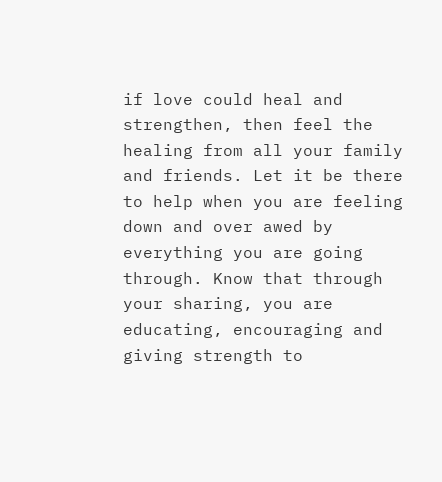if love could heal and strengthen, then feel the healing from all your family and friends. Let it be there to help when you are feeling down and over awed by everything you are going through. Know that through your sharing, you are educating, encouraging and giving strength to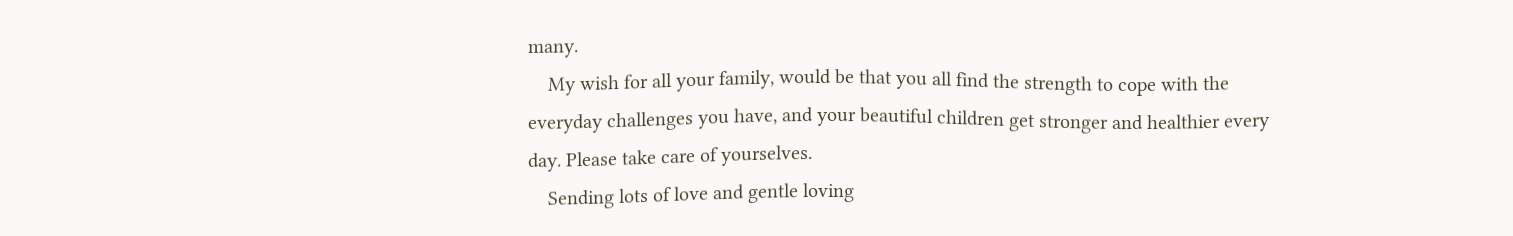many.
    My wish for all your family, would be that you all find the strength to cope with the everyday challenges you have, and your beautiful children get stronger and healthier every day. Please take care of yourselves.
    Sending lots of love and gentle loving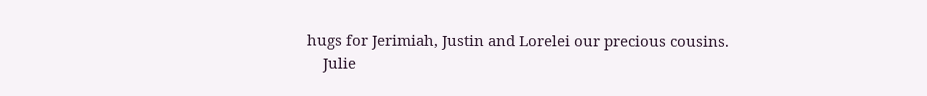hugs for Jerimiah, Justin and Lorelei our precious cousins.
    Julie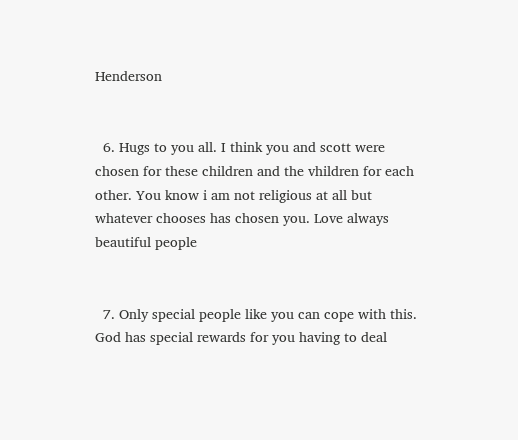Henderson


  6. Hugs to you all. I think you and scott were chosen for these children and the vhildren for each other. You know i am not religious at all but whatever chooses has chosen you. Love always beautiful people


  7. Only special people like you can cope with this. God has special rewards for you having to deal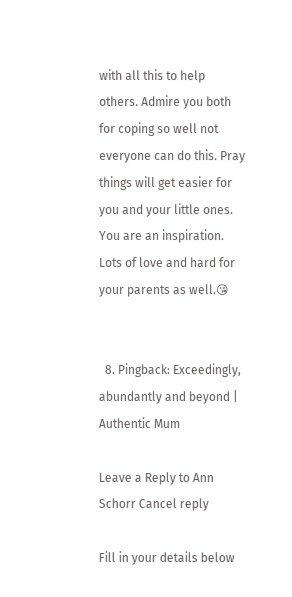with all this to help others. Admire you both for coping so well not everyone can do this. Pray things will get easier for you and your little ones. You are an inspiration. Lots of love and hard for your parents as well.😘


  8. Pingback: Exceedingly, abundantly and beyond | Authentic Mum

Leave a Reply to Ann Schorr Cancel reply

Fill in your details below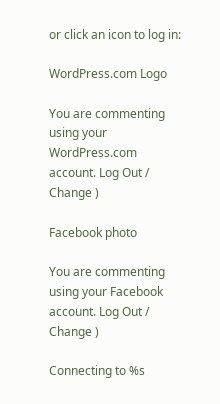or click an icon to log in:

WordPress.com Logo

You are commenting using your WordPress.com account. Log Out /  Change )

Facebook photo

You are commenting using your Facebook account. Log Out /  Change )

Connecting to %s